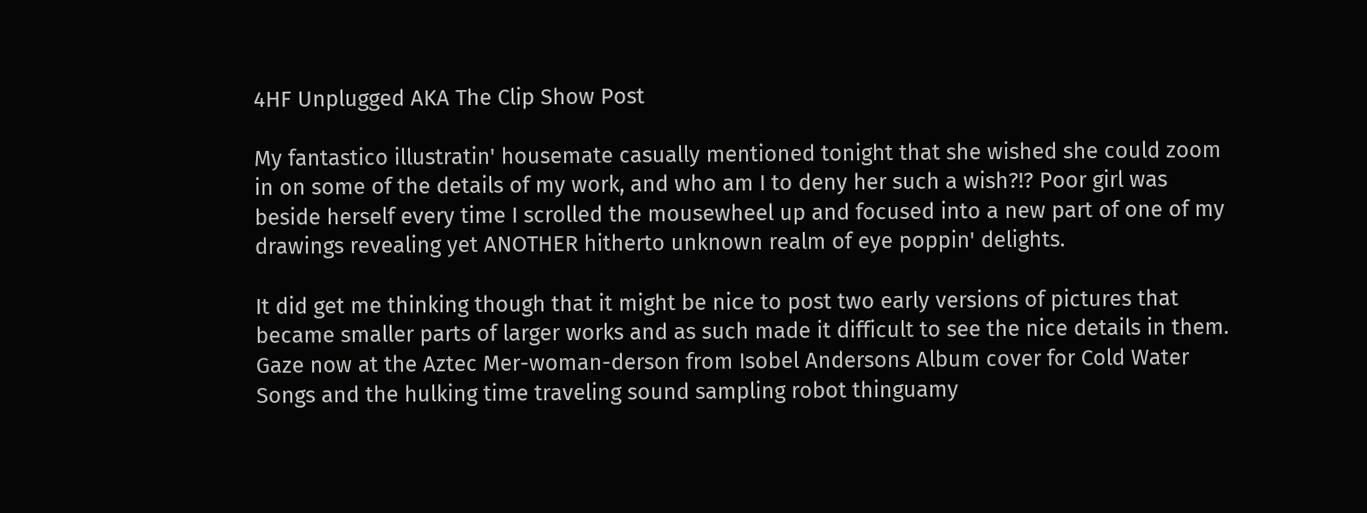4HF Unplugged AKA The Clip Show Post

My fantastico illustratin' housemate casually mentioned tonight that she wished she could zoom in on some of the details of my work, and who am I to deny her such a wish?!? Poor girl was beside herself every time I scrolled the mousewheel up and focused into a new part of one of my drawings revealing yet ANOTHER hitherto unknown realm of eye poppin' delights.

It did get me thinking though that it might be nice to post two early versions of pictures that became smaller parts of larger works and as such made it difficult to see the nice details in them. Gaze now at the Aztec Mer-woman-derson from Isobel Andersons Album cover for Cold Water Songs and the hulking time traveling sound sampling robot thinguamy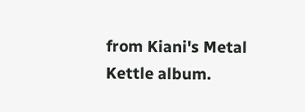from Kiani's Metal Kettle album.